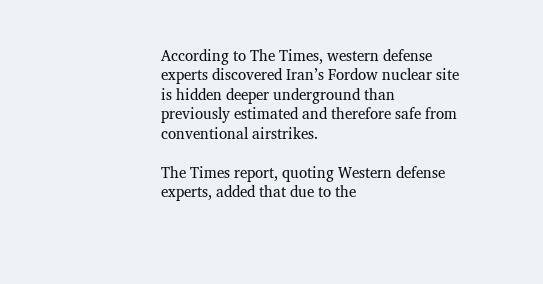According to The Times, western defense experts discovered Iran’s Fordow nuclear site is hidden deeper underground than previously estimated and therefore safe from conventional airstrikes.

The Times report, quoting Western defense experts, added that due to the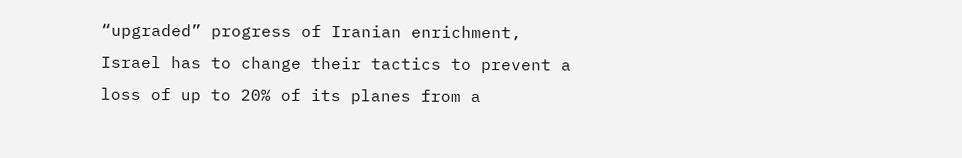“upgraded” progress of Iranian enrichment, Israel has to change their tactics to prevent a loss of up to 20% of its planes from a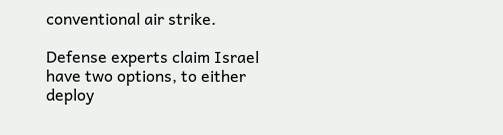conventional air strike.

Defense experts claim Israel have two options, to either deploy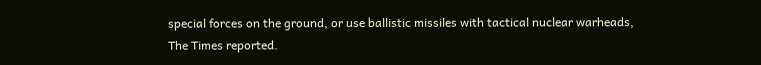special forces on the ground, or use ballistic missiles with tactical nuclear warheads, The Times reported.